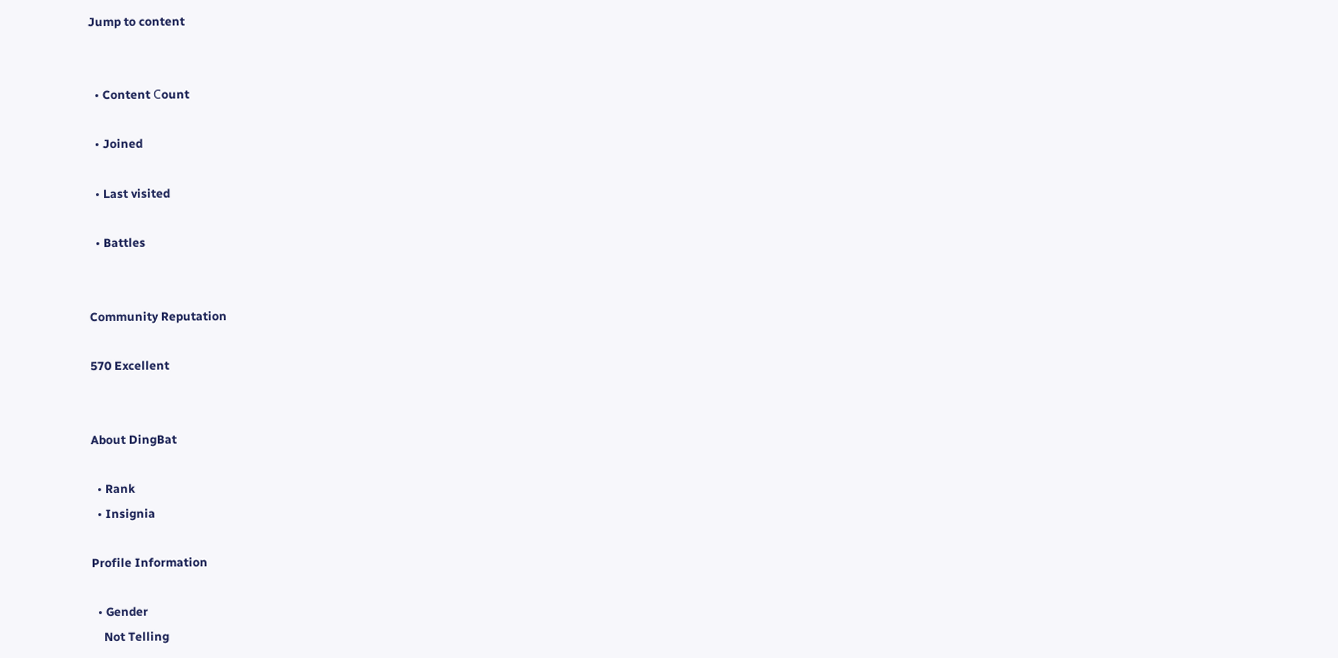Jump to content


  • Content Сount

  • Joined

  • Last visited

  • Battles


Community Reputation

570 Excellent


About DingBat

  • Rank
  • Insignia

Profile Information

  • Gender
    Not Telling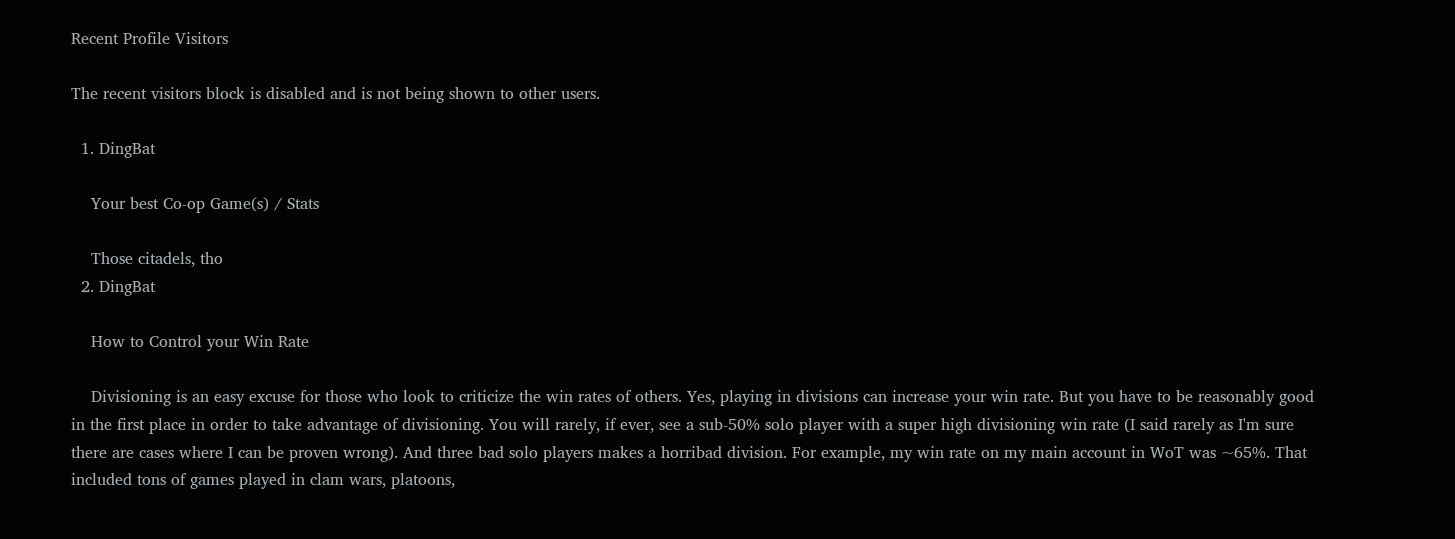Recent Profile Visitors

The recent visitors block is disabled and is not being shown to other users.

  1. DingBat

    Your best Co-op Game(s) / Stats

    Those citadels, tho
  2. DingBat

    How to Control your Win Rate

    Divisioning is an easy excuse for those who look to criticize the win rates of others. Yes, playing in divisions can increase your win rate. But you have to be reasonably good in the first place in order to take advantage of divisioning. You will rarely, if ever, see a sub-50% solo player with a super high divisioning win rate (I said rarely as I'm sure there are cases where I can be proven wrong). And three bad solo players makes a horribad division. For example, my win rate on my main account in WoT was ~65%. That included tons of games played in clam wars, platoons,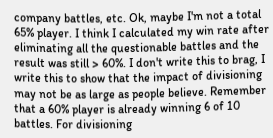company battles, etc. Ok, maybe I'm not a total 65% player. I think I calculated my win rate after eliminating all the questionable battles and the result was still > 60%. I don't write this to brag, I write this to show that the impact of divisioning may not be as large as people believe. Remember that a 60% player is already winning 6 of 10 battles. For divisioning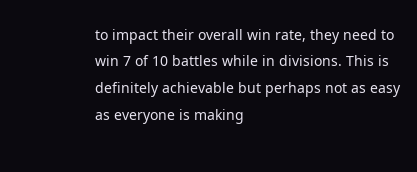to impact their overall win rate, they need to win 7 of 10 battles while in divisions. This is definitely achievable but perhaps not as easy as everyone is making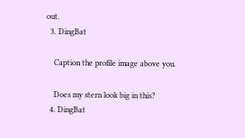out.
  3. DingBat

    Caption the profile image above you.

    Does my stern look big in this?
  4. DingBat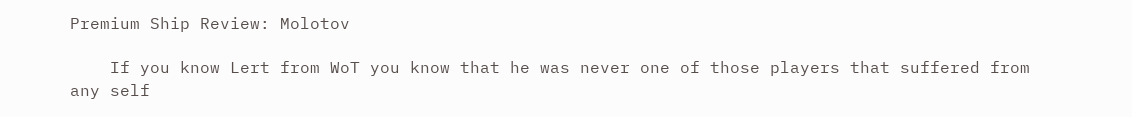Premium Ship Review: Molotov

    If you know Lert from WoT you know that he was never one of those players that suffered from any self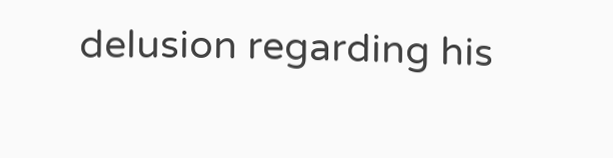delusion regarding his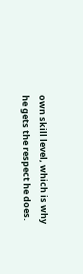own skill level, which is why he gets the respect he does.